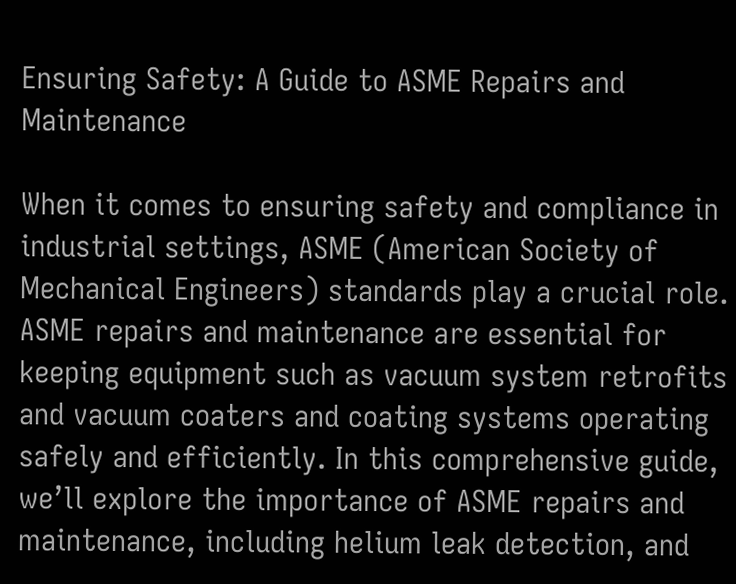Ensuring Safety: A Guide to ASME Repairs and Maintenance

When it comes to ensuring safety and compliance in industrial settings, ASME (American Society of Mechanical Engineers) standards play a crucial role. ASME repairs and maintenance are essential for keeping equipment such as vacuum system retrofits and vacuum coaters and coating systems operating safely and efficiently. In this comprehensive guide, we’ll explore the importance of ASME repairs and maintenance, including helium leak detection, and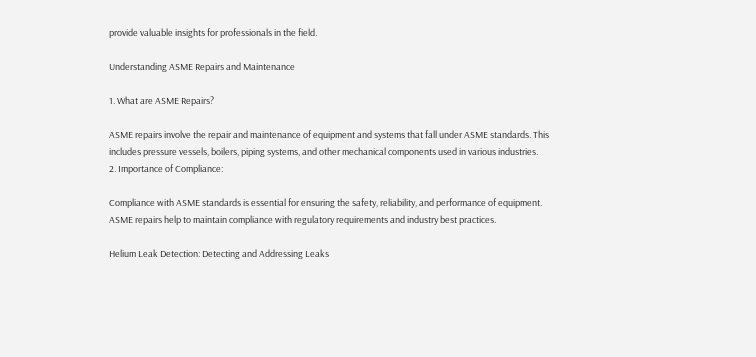provide valuable insights for professionals in the field.

Understanding ASME Repairs and Maintenance

1. What are ASME Repairs?

ASME repairs involve the repair and maintenance of equipment and systems that fall under ASME standards. This includes pressure vessels, boilers, piping systems, and other mechanical components used in various industries.
2. Importance of Compliance:

Compliance with ASME standards is essential for ensuring the safety, reliability, and performance of equipment. ASME repairs help to maintain compliance with regulatory requirements and industry best practices.

Helium Leak Detection: Detecting and Addressing Leaks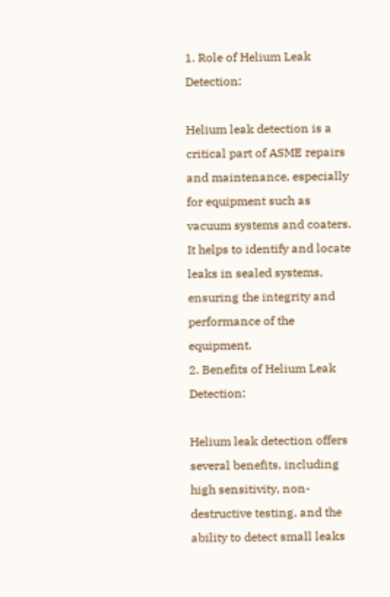1. Role of Helium Leak Detection:

Helium leak detection is a critical part of ASME repairs and maintenance, especially for equipment such as vacuum systems and coaters. It helps to identify and locate leaks in sealed systems, ensuring the integrity and performance of the equipment.
2. Benefits of Helium Leak Detection:

Helium leak detection offers several benefits, including high sensitivity, non-destructive testing, and the ability to detect small leaks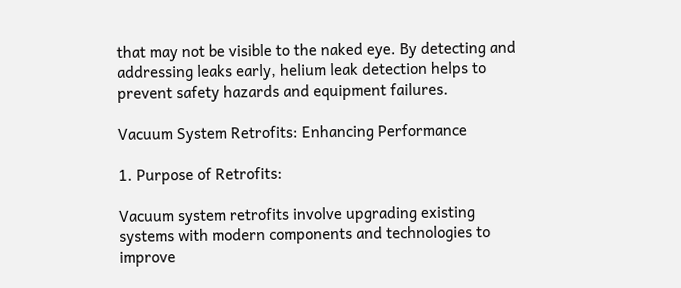that may not be visible to the naked eye. By detecting and addressing leaks early, helium leak detection helps to prevent safety hazards and equipment failures.

Vacuum System Retrofits: Enhancing Performance

1. Purpose of Retrofits:

Vacuum system retrofits involve upgrading existing systems with modern components and technologies to improve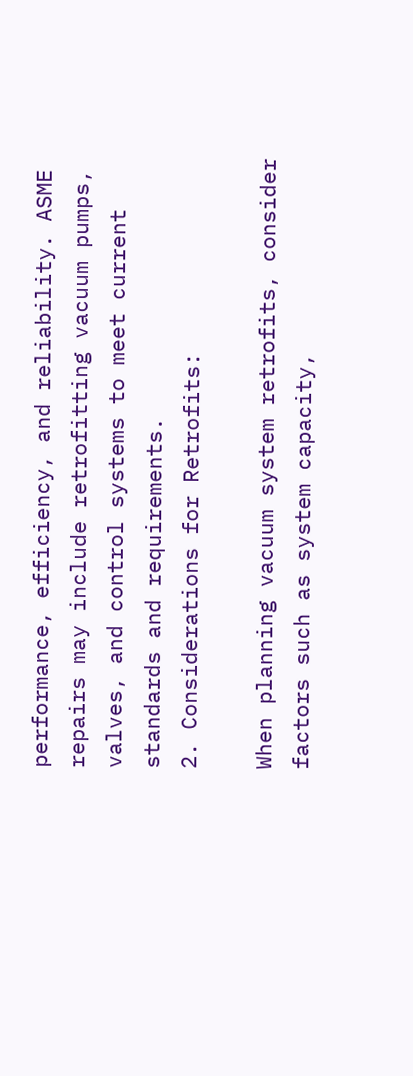performance, efficiency, and reliability. ASME repairs may include retrofitting vacuum pumps, valves, and control systems to meet current standards and requirements.
2. Considerations for Retrofits:

When planning vacuum system retrofits, consider factors such as system capacity,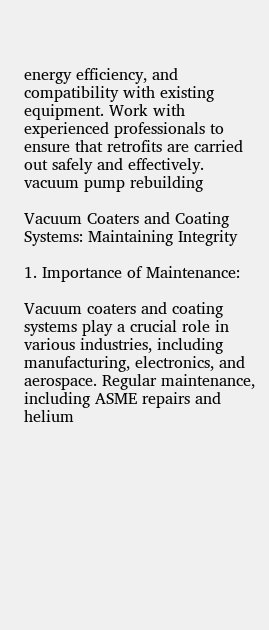energy efficiency, and compatibility with existing equipment. Work with experienced professionals to ensure that retrofits are carried out safely and effectively. vacuum pump rebuilding

Vacuum Coaters and Coating Systems: Maintaining Integrity

1. Importance of Maintenance:

Vacuum coaters and coating systems play a crucial role in various industries, including manufacturing, electronics, and aerospace. Regular maintenance, including ASME repairs and helium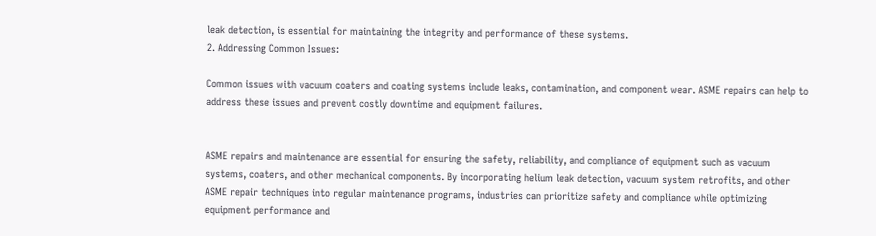leak detection, is essential for maintaining the integrity and performance of these systems.
2. Addressing Common Issues:

Common issues with vacuum coaters and coating systems include leaks, contamination, and component wear. ASME repairs can help to address these issues and prevent costly downtime and equipment failures.


ASME repairs and maintenance are essential for ensuring the safety, reliability, and compliance of equipment such as vacuum systems, coaters, and other mechanical components. By incorporating helium leak detection, vacuum system retrofits, and other ASME repair techniques into regular maintenance programs, industries can prioritize safety and compliance while optimizing equipment performance and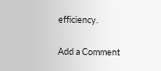efficiency.

Add a Comment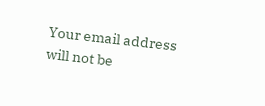Your email address will not be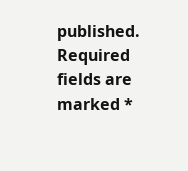published. Required fields are marked *